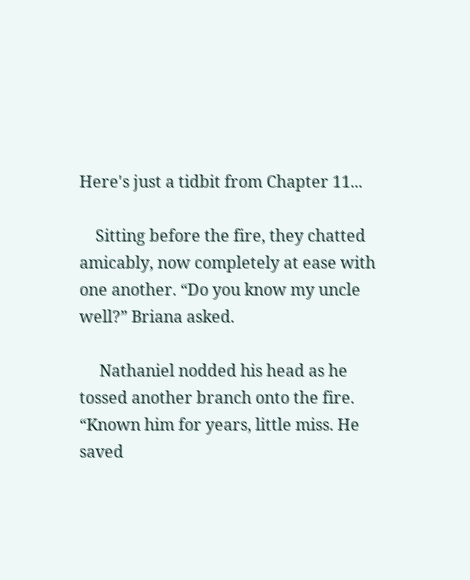Here's just a tidbit from Chapter 11...

    Sitting before the fire, they chatted amicably, now completely at ease with one another. “Do you know my uncle well?” Briana asked.

     Nathaniel nodded his head as he tossed another branch onto the fire. “Known him for years, little miss. He saved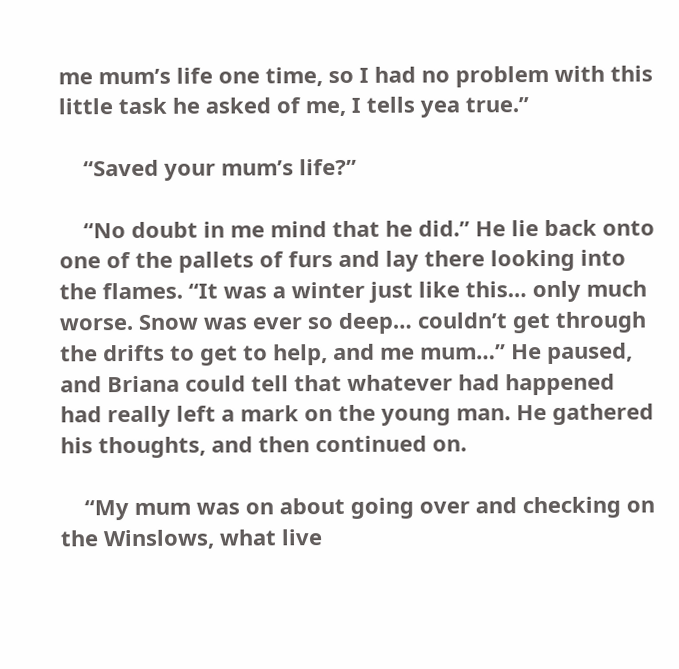me mum’s life one time, so I had no problem with this little task he asked of me, I tells yea true.”

    “Saved your mum’s life?”

    “No doubt in me mind that he did.” He lie back onto one of the pallets of furs and lay there looking into the flames. “It was a winter just like this… only much worse. Snow was ever so deep… couldn’t get through the drifts to get to help, and me mum…” He paused, and Briana could tell that whatever had happened had really left a mark on the young man. He gathered his thoughts, and then continued on.

    “My mum was on about going over and checking on the Winslows, what live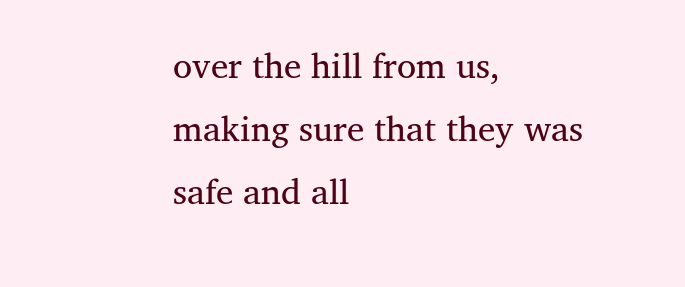over the hill from us, making sure that they was safe and all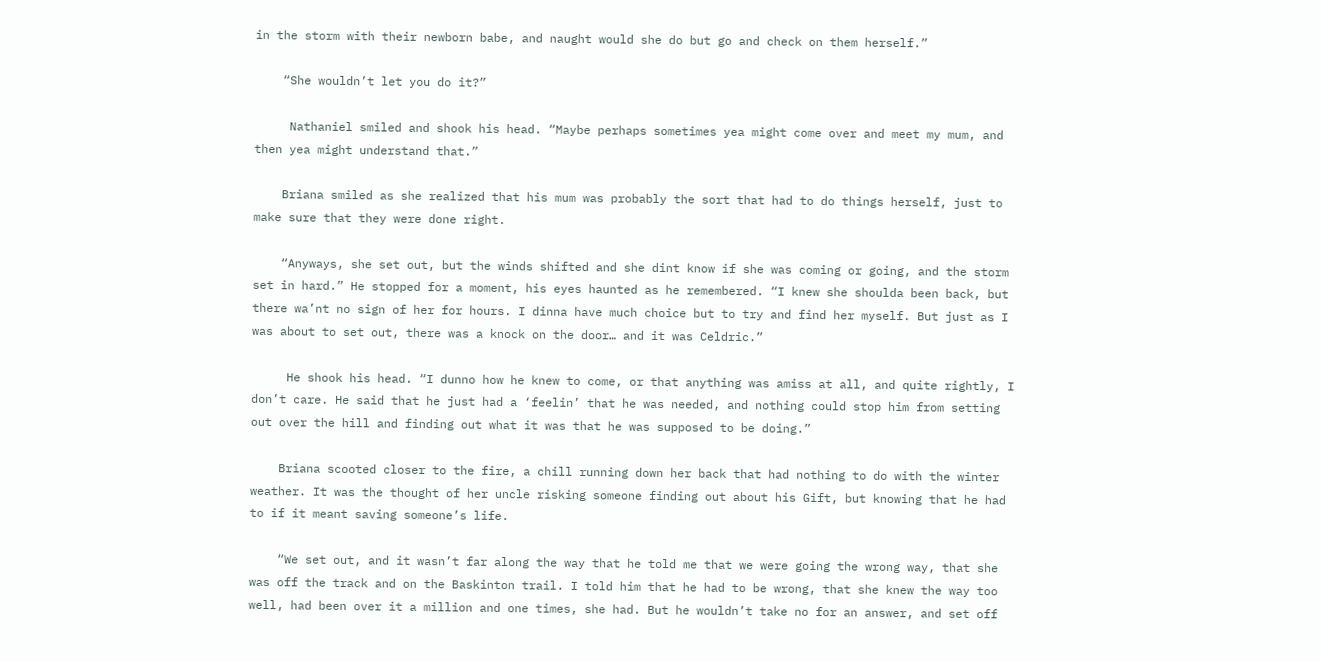in the storm with their newborn babe, and naught would she do but go and check on them herself.”

    “She wouldn’t let you do it?”

     Nathaniel smiled and shook his head. “Maybe perhaps sometimes yea might come over and meet my mum, and then yea might understand that.”

    Briana smiled as she realized that his mum was probably the sort that had to do things herself, just to make sure that they were done right.

    “Anyways, she set out, but the winds shifted and she dint know if she was coming or going, and the storm set in hard.” He stopped for a moment, his eyes haunted as he remembered. “I knew she shoulda been back, but there wa’nt no sign of her for hours. I dinna have much choice but to try and find her myself. But just as I was about to set out, there was a knock on the door… and it was Celdric.”

     He shook his head. “I dunno how he knew to come, or that anything was amiss at all, and quite rightly, I don’t care. He said that he just had a ‘feelin’ that he was needed, and nothing could stop him from setting out over the hill and finding out what it was that he was supposed to be doing.”

    Briana scooted closer to the fire, a chill running down her back that had nothing to do with the winter weather. It was the thought of her uncle risking someone finding out about his Gift, but knowing that he had to if it meant saving someone’s life.

    “We set out, and it wasn’t far along the way that he told me that we were going the wrong way, that she was off the track and on the Baskinton trail. I told him that he had to be wrong, that she knew the way too well, had been over it a million and one times, she had. But he wouldn’t take no for an answer, and set off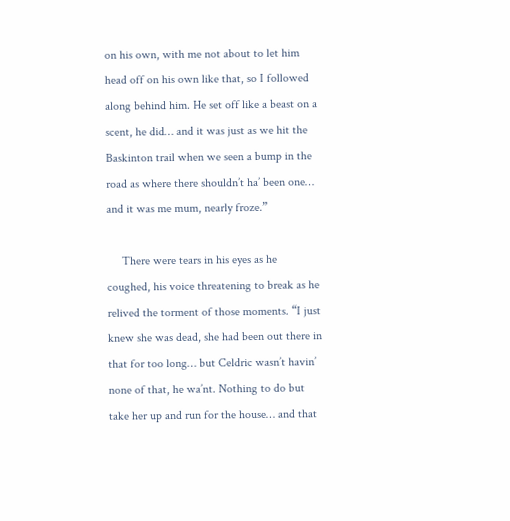on his own, with me not about to let him head off on his own like that, so I followed along behind him. He set off like a beast on a scent, he did… and it was just as we hit the Baskinton trail when we seen a bump in the road as where there shouldn’t ha’ been one… and it was me mum, nearly froze.”

     There were tears in his eyes as he coughed, his voice threatening to break as he relived the torment of those moments. “I just knew she was dead, she had been out there in that for too long… but Celdric wasn’t havin’ none of that, he wa’nt. Nothing to do but take her up and run for the house… and that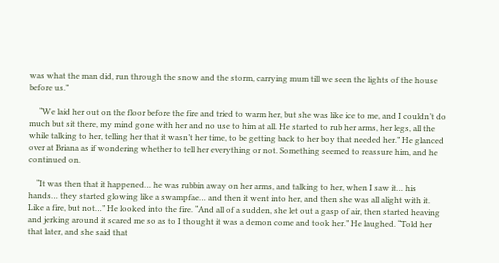was what the man did, run through the snow and the storm, carrying mum till we seen the lights of the house before us.”

     “We laid her out on the floor before the fire and tried to warm her, but she was like ice to me, and I couldn’t do much but sit there, my mind gone with her and no use to him at all. He started to rub her arms, her legs, all the while talking to her, telling her that it wasn’t her time, to be getting back to her boy that needed her.” He glanced over at Briana as if wondering whether to tell her everything or not. Something seemed to reassure him, and he continued on.

    “It was then that it happened… he was rubbin away on her arms, and talking to her, when I saw it… his hands… they started glowing like a swampfae… and then it went into her, and then she was all alight with it. Like a fire, but not…” He looked into the fire. “And all of a sudden, she let out a gasp of air, then started heaving and jerking around it scared me so as to I thought it was a demon come and took her.” He laughed. “Told her that later, and she said that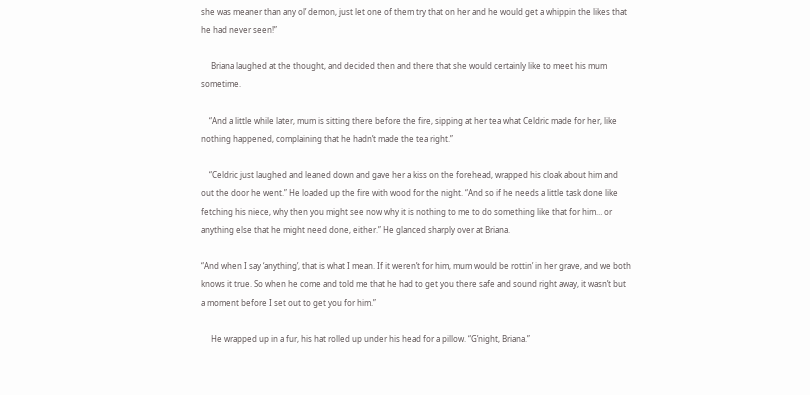she was meaner than any ol’ demon, just let one of them try that on her and he would get a whippin the likes that he had never seen!”

     Briana laughed at the thought, and decided then and there that she would certainly like to meet his mum sometime.

    “And a little while later, mum is sitting there before the fire, sipping at her tea what Celdric made for her, like nothing happened, complaining that he hadn’t made the tea right.”

    “Celdric just laughed and leaned down and gave her a kiss on the forehead, wrapped his cloak about him and out the door he went.” He loaded up the fire with wood for the night. “And so if he needs a little task done like fetching his niece, why then you might see now why it is nothing to me to do something like that for him… or anything else that he might need done, either.” He glanced sharply over at Briana.

“And when I say ‘anything’, that is what I mean. If it weren’t for him, mum would be rottin’ in her grave, and we both knows it true. So when he come and told me that he had to get you there safe and sound right away, it wasn’t but a moment before I set out to get you for him.”

     He wrapped up in a fur, his hat rolled up under his head for a pillow. “G’night, Briana.”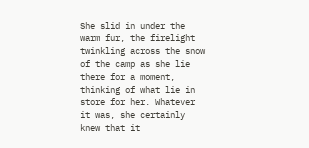She slid in under the warm fur, the firelight twinkling across the snow of the camp as she lie there for a moment, thinking of what lie in store for her. Whatever it was, she certainly knew that it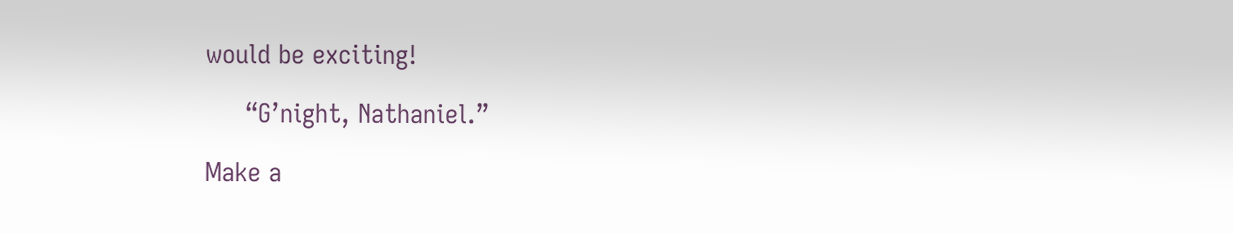would be exciting!

     “G’night, Nathaniel.”

Make a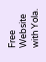Free Website with Yola.